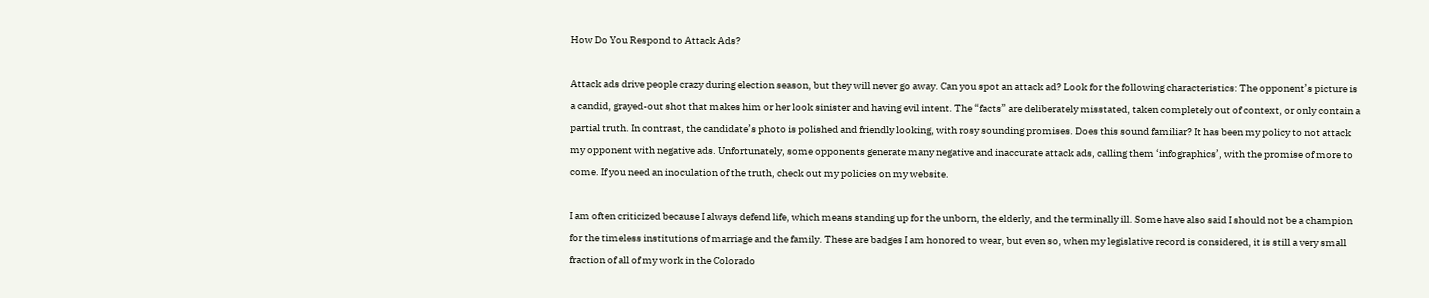How Do You Respond to Attack Ads?

Attack ads drive people crazy during election season, but they will never go away. Can you spot an attack ad? Look for the following characteristics: The opponent’s picture is a candid, grayed-out shot that makes him or her look sinister and having evil intent. The “facts” are deliberately misstated, taken completely out of context, or only contain a partial truth. In contrast, the candidate’s photo is polished and friendly looking, with rosy sounding promises. Does this sound familiar? It has been my policy to not attack my opponent with negative ads. Unfortunately, some opponents generate many negative and inaccurate attack ads, calling them ‘infographics’, with the promise of more to come. If you need an inoculation of the truth, check out my policies on my website.

I am often criticized because I always defend life, which means standing up for the unborn, the elderly, and the terminally ill. Some have also said I should not be a champion for the timeless institutions of marriage and the family. These are badges I am honored to wear, but even so, when my legislative record is considered, it is still a very small fraction of all of my work in the Colorado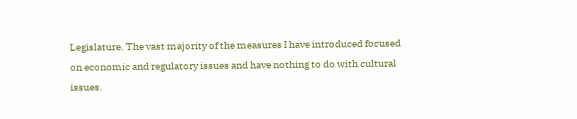Legislature. The vast majority of the measures I have introduced focused on economic and regulatory issues and have nothing to do with cultural issues.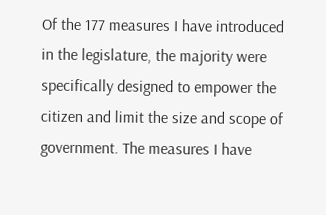Of the 177 measures I have introduced in the legislature, the majority were specifically designed to empower the citizen and limit the size and scope of government. The measures I have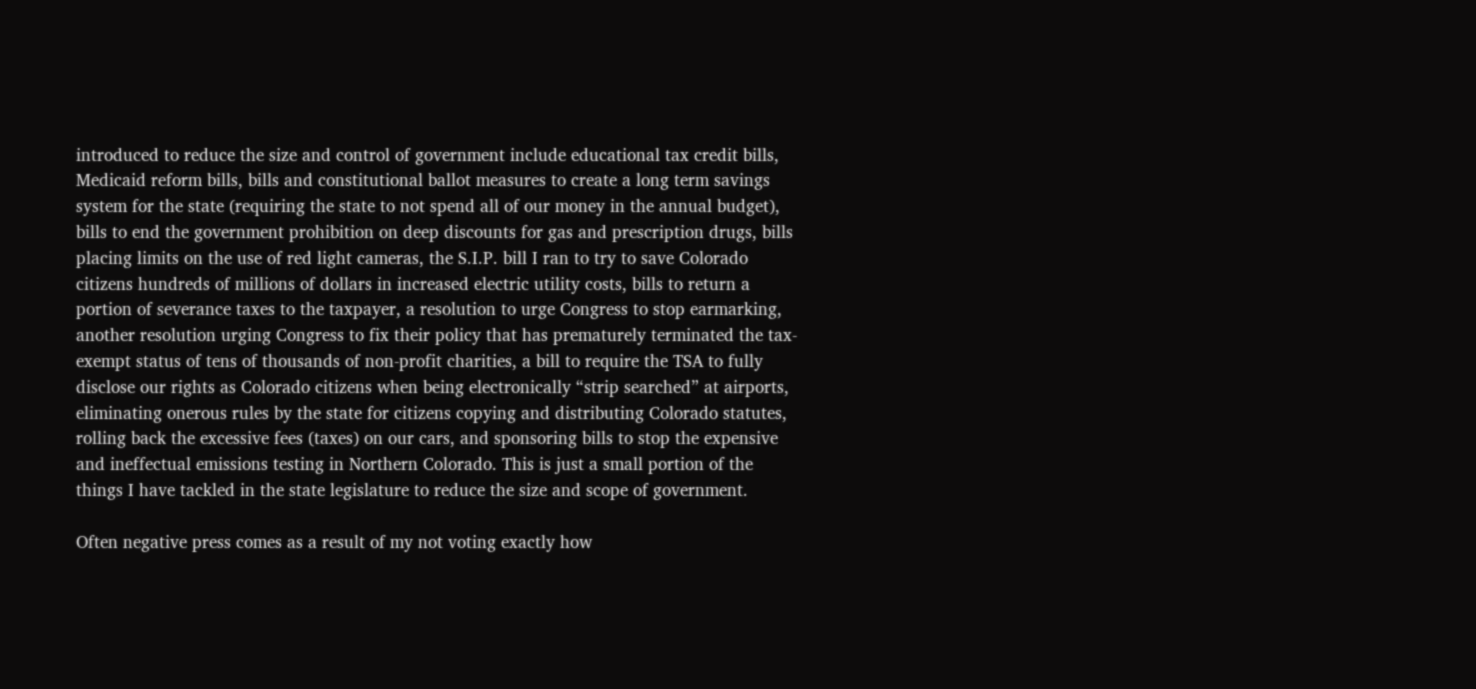introduced to reduce the size and control of government include educational tax credit bills, Medicaid reform bills, bills and constitutional ballot measures to create a long term savings system for the state (requiring the state to not spend all of our money in the annual budget), bills to end the government prohibition on deep discounts for gas and prescription drugs, bills placing limits on the use of red light cameras, the S.I.P. bill I ran to try to save Colorado citizens hundreds of millions of dollars in increased electric utility costs, bills to return a portion of severance taxes to the taxpayer, a resolution to urge Congress to stop earmarking, another resolution urging Congress to fix their policy that has prematurely terminated the tax-exempt status of tens of thousands of non-profit charities, a bill to require the TSA to fully disclose our rights as Colorado citizens when being electronically “strip searched” at airports, eliminating onerous rules by the state for citizens copying and distributing Colorado statutes, rolling back the excessive fees (taxes) on our cars, and sponsoring bills to stop the expensive and ineffectual emissions testing in Northern Colorado. This is just a small portion of the things I have tackled in the state legislature to reduce the size and scope of government.

Often negative press comes as a result of my not voting exactly how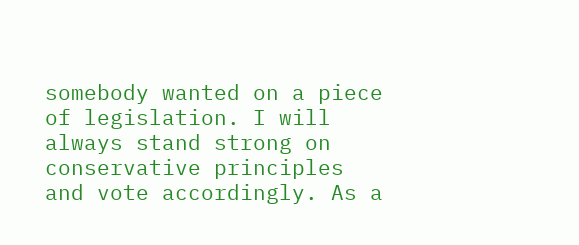somebody wanted on a piece of legislation. I will always stand strong on conservative principles and vote accordingly. As a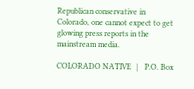Republican conservative in Colorado, one cannot expect to get glowing press reports in the mainstream media.

COLORADO NATIVE   |   P.O. Box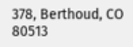378, Berthoud, CO 80513